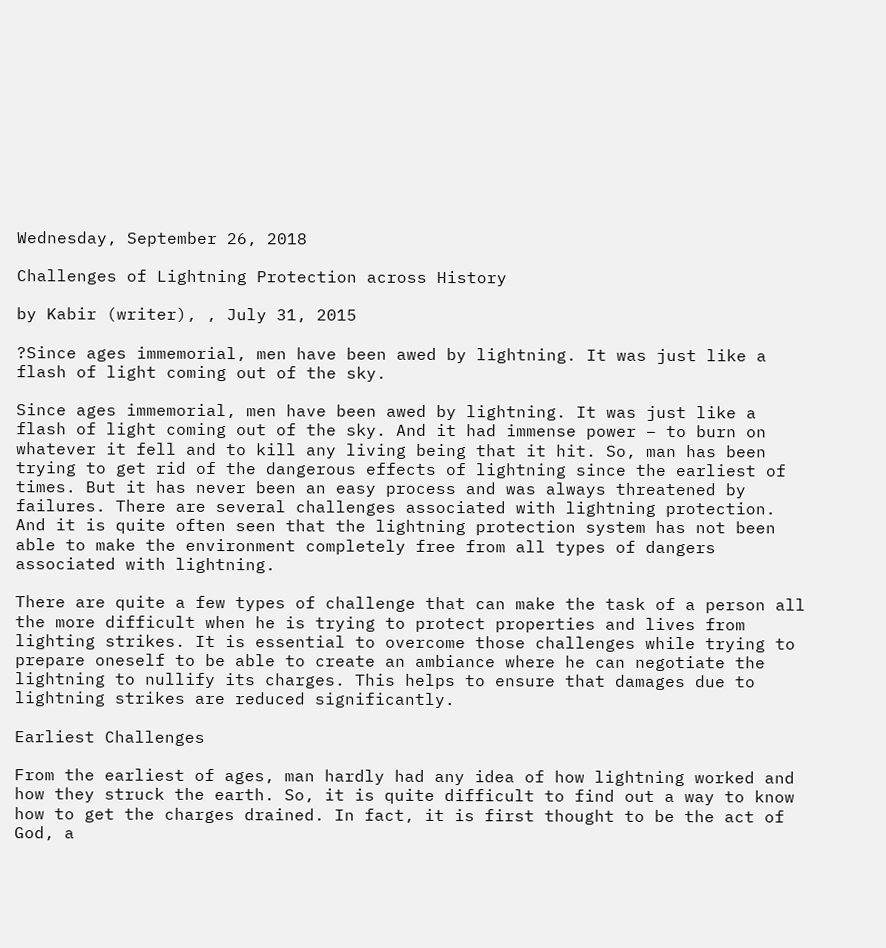Wednesday, September 26, 2018

Challenges of Lightning Protection across History

by Kabir (writer), , July 31, 2015

?Since ages immemorial, men have been awed by lightning. It was just like a flash of light coming out of the sky.

Since ages immemorial, men have been awed by lightning. It was just like a flash of light coming out of the sky. And it had immense power – to burn on whatever it fell and to kill any living being that it hit. So, man has been trying to get rid of the dangerous effects of lightning since the earliest of times. But it has never been an easy process and was always threatened by failures. There are several challenges associated with lightning protection. And it is quite often seen that the lightning protection system has not been able to make the environment completely free from all types of dangers associated with lightning.

There are quite a few types of challenge that can make the task of a person all the more difficult when he is trying to protect properties and lives from lighting strikes. It is essential to overcome those challenges while trying to prepare oneself to be able to create an ambiance where he can negotiate the lightning to nullify its charges. This helps to ensure that damages due to lightning strikes are reduced significantly.

Earliest Challenges

From the earliest of ages, man hardly had any idea of how lightning worked and how they struck the earth. So, it is quite difficult to find out a way to know how to get the charges drained. In fact, it is first thought to be the act of God, a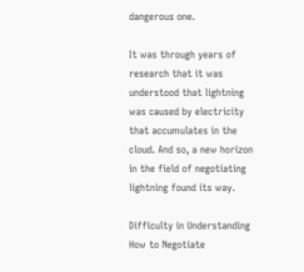dangerous one.

It was through years of research that it was understood that lightning was caused by electricity that accumulates in the cloud. And so, a new horizon in the field of negotiating lightning found its way.

Difficulty in Understanding How to Negotiate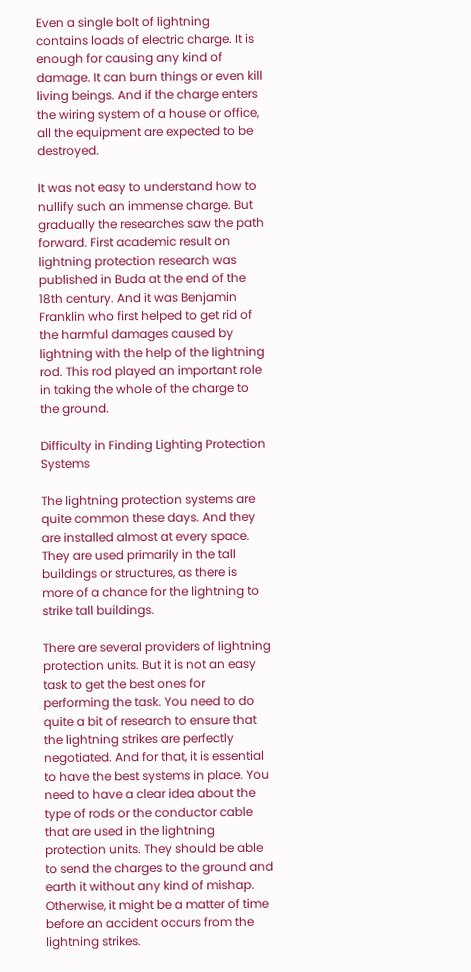Even a single bolt of lightning contains loads of electric charge. It is enough for causing any kind of damage. It can burn things or even kill living beings. And if the charge enters the wiring system of a house or office, all the equipment are expected to be destroyed.

It was not easy to understand how to nullify such an immense charge. But gradually the researches saw the path forward. First academic result on lightning protection research was published in Buda at the end of the 18th century. And it was Benjamin Franklin who first helped to get rid of the harmful damages caused by lightning with the help of the lightning rod. This rod played an important role in taking the whole of the charge to the ground.

Difficulty in Finding Lighting Protection Systems

The lightning protection systems are quite common these days. And they are installed almost at every space. They are used primarily in the tall buildings or structures, as there is more of a chance for the lightning to strike tall buildings.

There are several providers of lightning protection units. But it is not an easy task to get the best ones for performing the task. You need to do quite a bit of research to ensure that the lightning strikes are perfectly negotiated. And for that, it is essential to have the best systems in place. You need to have a clear idea about the type of rods or the conductor cable that are used in the lightning protection units. They should be able to send the charges to the ground and earth it without any kind of mishap. Otherwise, it might be a matter of time before an accident occurs from the lightning strikes.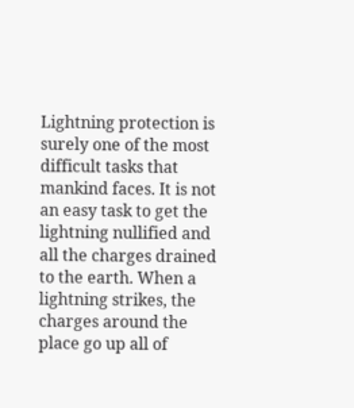Lightning protection is surely one of the most difficult tasks that mankind faces. It is not an easy task to get the lightning nullified and all the charges drained to the earth. When a lightning strikes, the charges around the place go up all of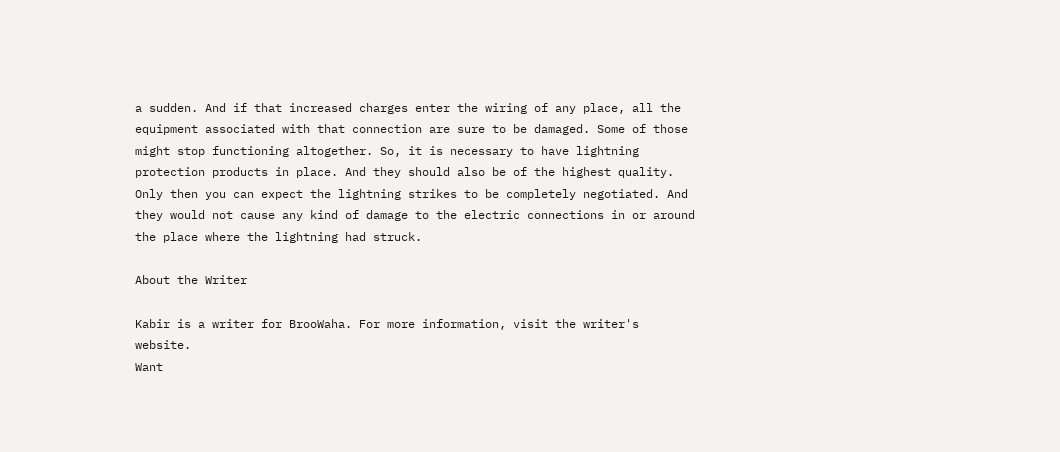a sudden. And if that increased charges enter the wiring of any place, all the equipment associated with that connection are sure to be damaged. Some of those might stop functioning altogether. So, it is necessary to have lightning protection products in place. And they should also be of the highest quality. Only then you can expect the lightning strikes to be completely negotiated. And they would not cause any kind of damage to the electric connections in or around the place where the lightning had struck.

About the Writer

Kabir is a writer for BrooWaha. For more information, visit the writer's website.
Want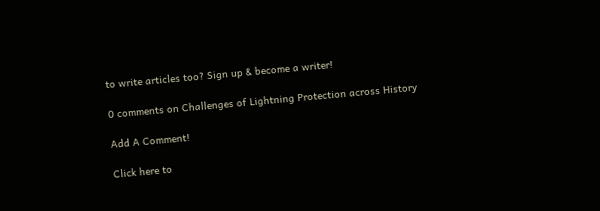to write articles too? Sign up & become a writer!

0 comments on Challenges of Lightning Protection across History

Add A Comment!

Click here to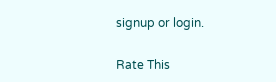signup or login.

Rate This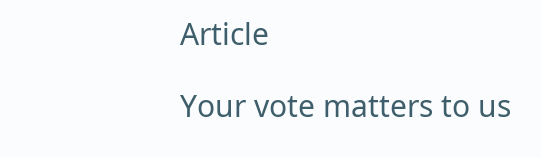Article

Your vote matters to us